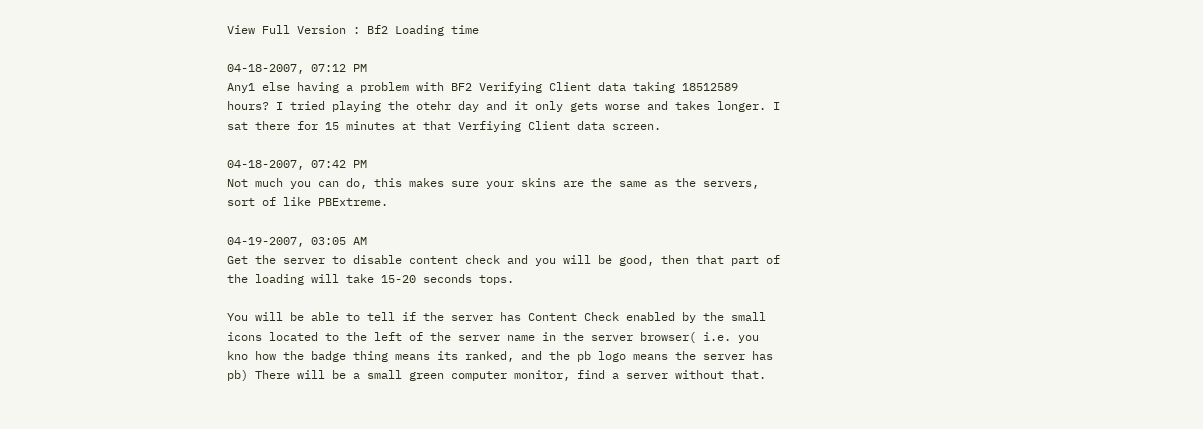View Full Version : Bf2 Loading time

04-18-2007, 07:12 PM
Any1 else having a problem with BF2 Verifying Client data taking 18512589 hours? I tried playing the otehr day and it only gets worse and takes longer. I sat there for 15 minutes at that Verfiying Client data screen.

04-18-2007, 07:42 PM
Not much you can do, this makes sure your skins are the same as the servers, sort of like PBExtreme.

04-19-2007, 03:05 AM
Get the server to disable content check and you will be good, then that part of the loading will take 15-20 seconds tops.

You will be able to tell if the server has Content Check enabled by the small icons located to the left of the server name in the server browser( i.e. you kno how the badge thing means its ranked, and the pb logo means the server has pb) There will be a small green computer monitor, find a server without that.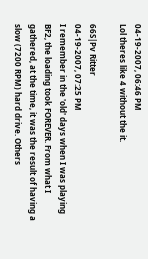04-19-2007, 06:46 PM
Lol theres like 4 without the it.

66S|Pv Ritter
04-19-2007, 07:25 PM
I remember in the 'old' days when I was playing BF2, the loading took FOREVER. From what I gathered, at the time, it was the result of having a slow (7200 RPM) hard drive. Others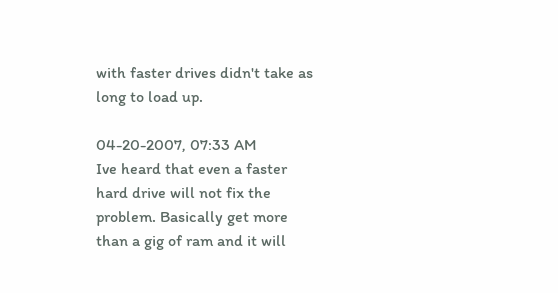with faster drives didn't take as long to load up.

04-20-2007, 07:33 AM
Ive heard that even a faster hard drive will not fix the problem. Basically get more than a gig of ram and it will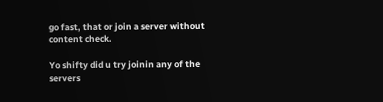go fast, that or join a server without content check.

Yo shifty did u try joinin any of the servers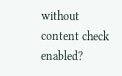without content check enabled?